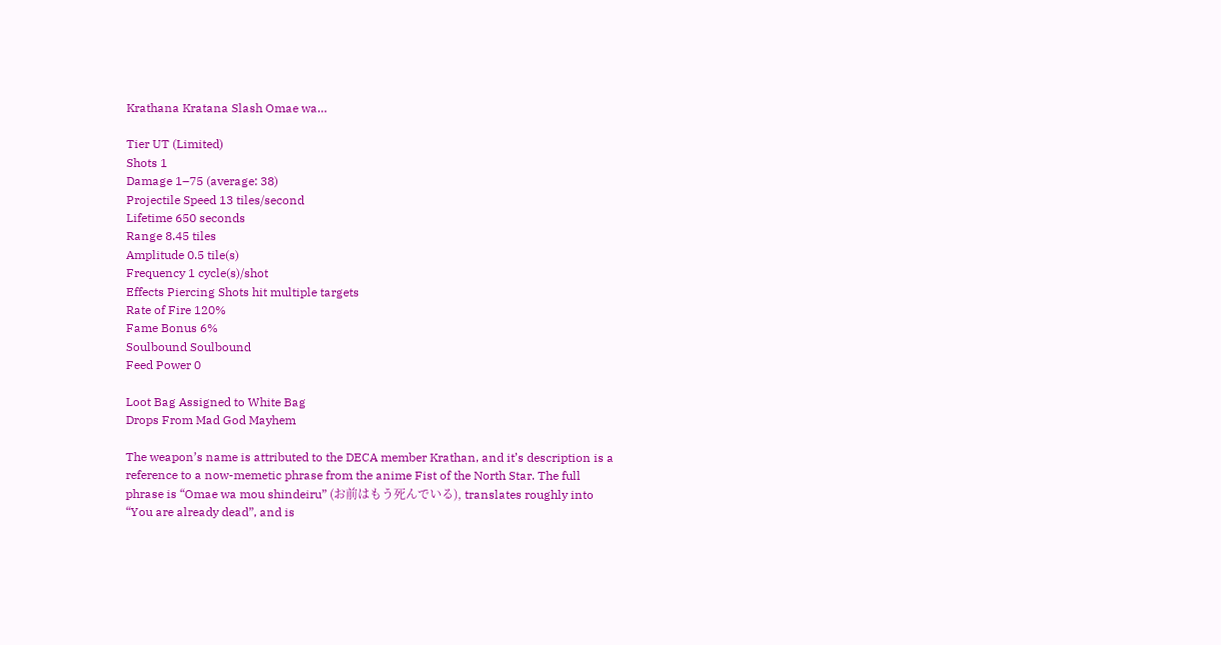Krathana Kratana Slash Omae wa…

Tier UT (Limited)
Shots 1
Damage 1–75 (average: 38)
Projectile Speed 13 tiles/second
Lifetime 650 seconds
Range 8.45 tiles
Amplitude 0.5 tile(s)
Frequency 1 cycle(s)/shot
Effects Piercing Shots hit multiple targets
Rate of Fire 120%
Fame Bonus 6%
Soulbound Soulbound
Feed Power 0

Loot Bag Assigned to White Bag
Drops From Mad God Mayhem

The weapon’s name is attributed to the DECA member Krathan, and it’s description is a reference to a now-memetic phrase from the anime Fist of the North Star. The full phrase is “Omae wa mou shindeiru” (お前はもう死んでいる), translates roughly into “You are already dead”, and is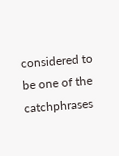considered to be one of the catchphrases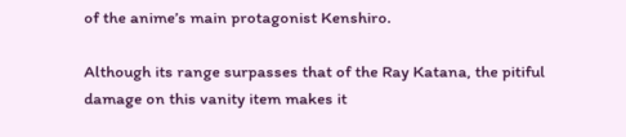of the anime’s main protagonist Kenshiro.

Although its range surpasses that of the Ray Katana, the pitiful damage on this vanity item makes it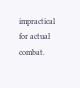impractical for actual combat.